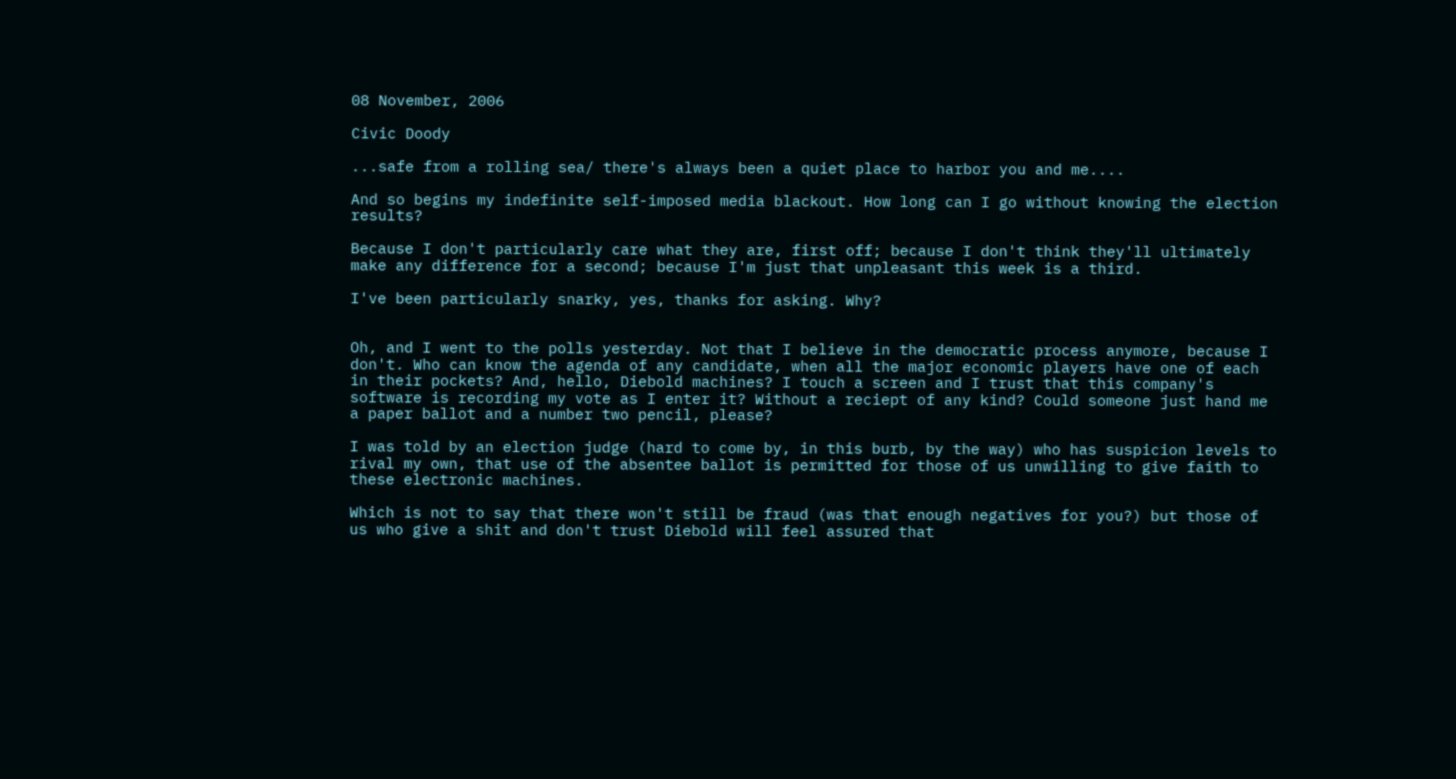08 November, 2006

Civic Doody

...safe from a rolling sea/ there's always been a quiet place to harbor you and me....

And so begins my indefinite self-imposed media blackout. How long can I go without knowing the election results?

Because I don't particularly care what they are, first off; because I don't think they'll ultimately make any difference for a second; because I'm just that unpleasant this week is a third.

I've been particularly snarky, yes, thanks for asking. Why?


Oh, and I went to the polls yesterday. Not that I believe in the democratic process anymore, because I don't. Who can know the agenda of any candidate, when all the major economic players have one of each in their pockets? And, hello, Diebold machines? I touch a screen and I trust that this company's software is recording my vote as I enter it? Without a reciept of any kind? Could someone just hand me a paper ballot and a number two pencil, please?

I was told by an election judge (hard to come by, in this burb, by the way) who has suspicion levels to rival my own, that use of the absentee ballot is permitted for those of us unwilling to give faith to these electronic machines.

Which is not to say that there won't still be fraud (was that enough negatives for you?) but those of us who give a shit and don't trust Diebold will feel assured that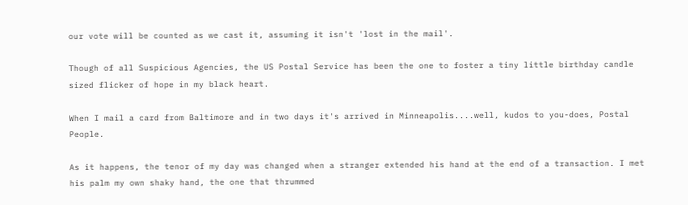our vote will be counted as we cast it, assuming it isn't 'lost in the mail'.

Though of all Suspicious Agencies, the US Postal Service has been the one to foster a tiny little birthday candle sized flicker of hope in my black heart.

When I mail a card from Baltimore and in two days it's arrived in Minneapolis....well, kudos to you-does, Postal People.

As it happens, the tenor of my day was changed when a stranger extended his hand at the end of a transaction. I met his palm my own shaky hand, the one that thrummed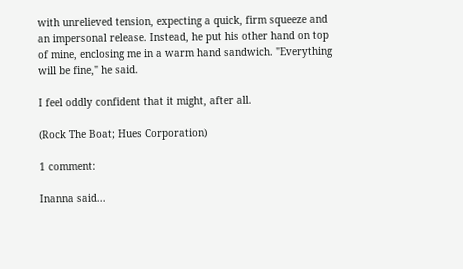with unrelieved tension, expecting a quick, firm squeeze and an impersonal release. Instead, he put his other hand on top of mine, enclosing me in a warm hand sandwich. "Everything will be fine," he said.

I feel oddly confident that it might, after all.

(Rock The Boat; Hues Corporation)

1 comment:

Inanna said...